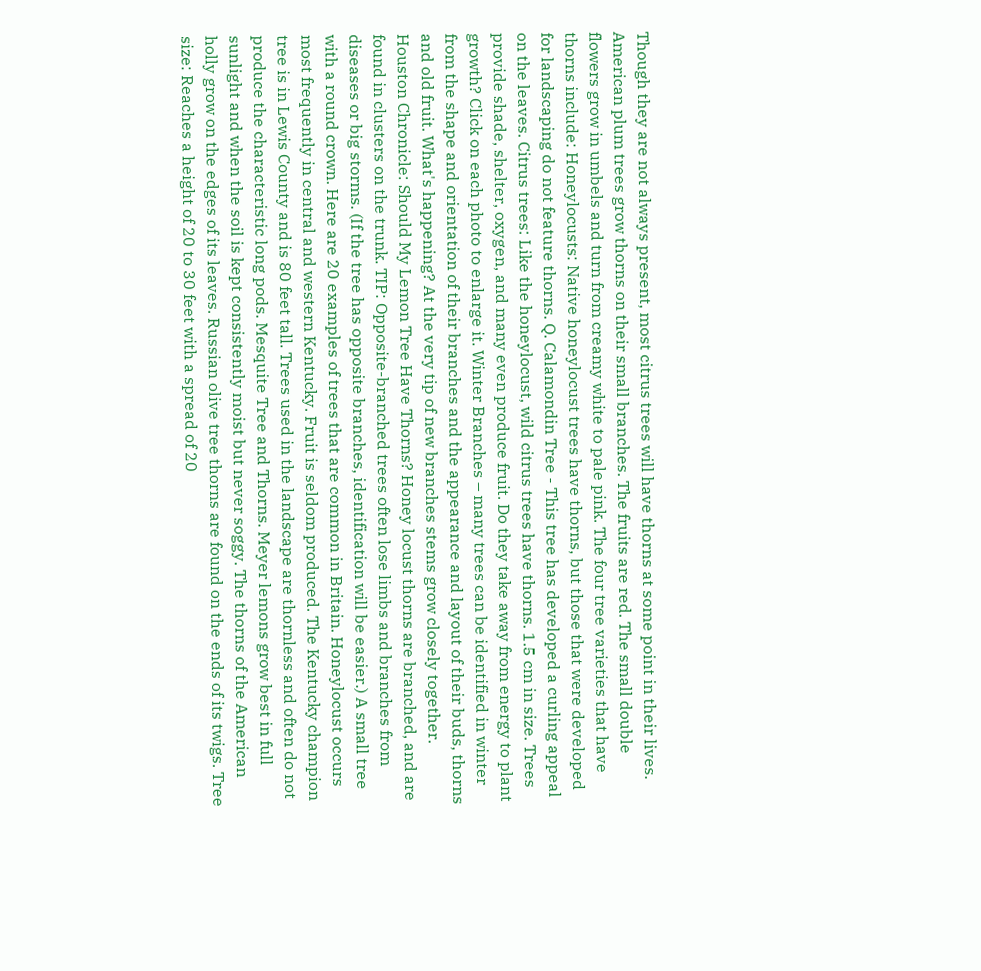Though they are not always present, most citrus trees will have thorns at some point in their lives. American plum trees grow thorns on their small branches. The fruits are red. The small double flowers grow in umbels and turn from creamy white to pale pink. The four tree varieties that have thorns include: Honeylocusts: Native honeylocust trees have thorns, but those that were developed for landscaping do not feature thorns. Q. Calamondin Tree - This tree has developed a curling appeal on the leaves. Citrus trees: Like the honeylocust, wild citrus trees have thorns. 1.5 cm in size. Trees provide shade, shelter, oxygen, and many even produce fruit. Do they take away from energy to plant growth? Click on each photo to enlarge it. Winter Branches – many trees can be identified in winter from the shape and orientation of their branches and the appearance and layout of their buds, thorns and old fruit. What's happening? At the very tip of new branches stems grow closely together. Houston Chronicle: Should My Lemon Tree Have Thorns? Honey locust thorns are branched, and are found in clusters on the trunk. TIP: Opposite-branched trees often lose limbs and branches from diseases or big storms. (If the tree has opposite branches, identification will be easier.) A small tree with a round crown. Here are 20 examples of trees that are common in Britain. Honeylocust occurs most frequently in central and western Kentucky. Fruit is seldom produced. The Kentucky champion tree is in Lewis County and is 80 feet tall. Trees used in the landscape are thornless and often do not produce the characteristic long pods. Mesquite Tree and Thorns. Meyer lemons grow best in full sunlight and when the soil is kept consistently moist but never soggy. The thorns of the American holly grow on the edges of its leaves. Russian olive tree thorns are found on the ends of its twigs. Tree size: Reaches a height of 20 to 30 feet with a spread of 20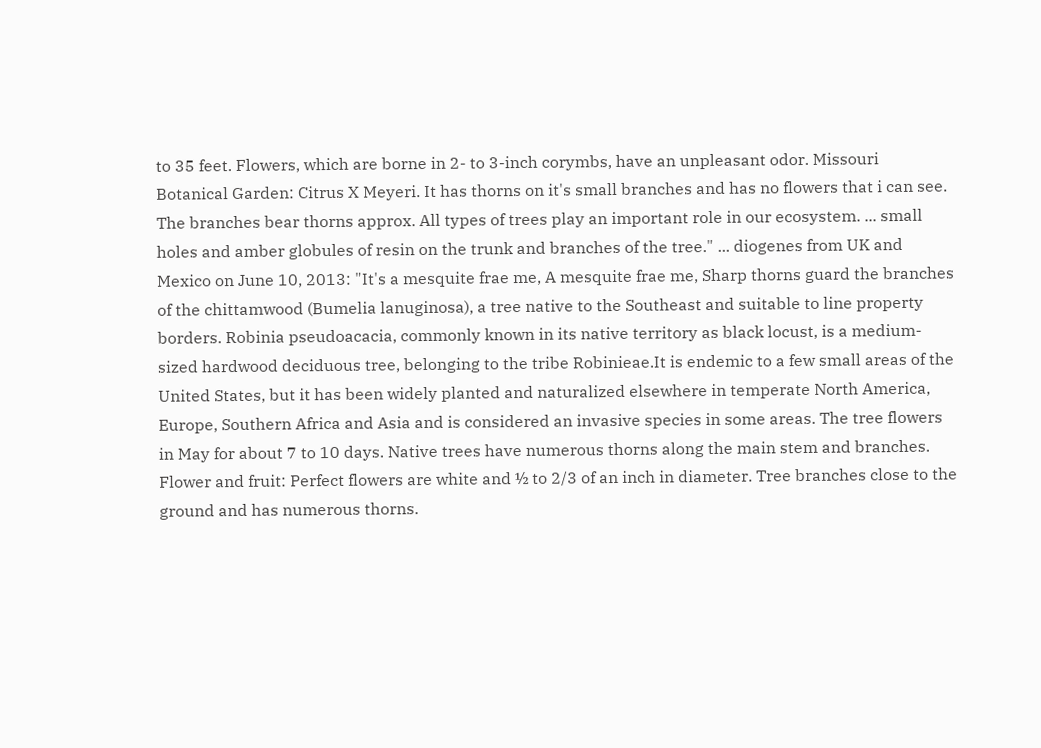to 35 feet. Flowers, which are borne in 2- to 3-inch corymbs, have an unpleasant odor. Missouri Botanical Garden: Citrus X Meyeri. It has thorns on it's small branches and has no flowers that i can see. The branches bear thorns approx. All types of trees play an important role in our ecosystem. ... small holes and amber globules of resin on the trunk and branches of the tree." ... diogenes from UK and Mexico on June 10, 2013: "It's a mesquite frae me, A mesquite frae me, Sharp thorns guard the branches of the chittamwood (Bumelia lanuginosa), a tree native to the Southeast and suitable to line property borders. Robinia pseudoacacia, commonly known in its native territory as black locust, is a medium-sized hardwood deciduous tree, belonging to the tribe Robinieae.It is endemic to a few small areas of the United States, but it has been widely planted and naturalized elsewhere in temperate North America, Europe, Southern Africa and Asia and is considered an invasive species in some areas. The tree flowers in May for about 7 to 10 days. Native trees have numerous thorns along the main stem and branches. Flower and fruit: Perfect flowers are white and ½ to 2/3 of an inch in diameter. Tree branches close to the ground and has numerous thorns.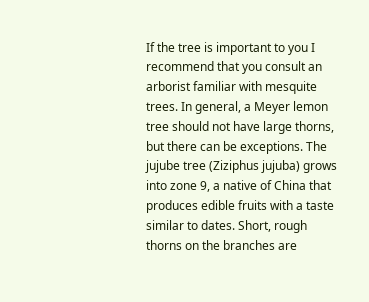If the tree is important to you I recommend that you consult an arborist familiar with mesquite trees. In general, a Meyer lemon tree should not have large thorns, but there can be exceptions. The jujube tree (Ziziphus jujuba) grows into zone 9, a native of China that produces edible fruits with a taste similar to dates. Short, rough thorns on the branches are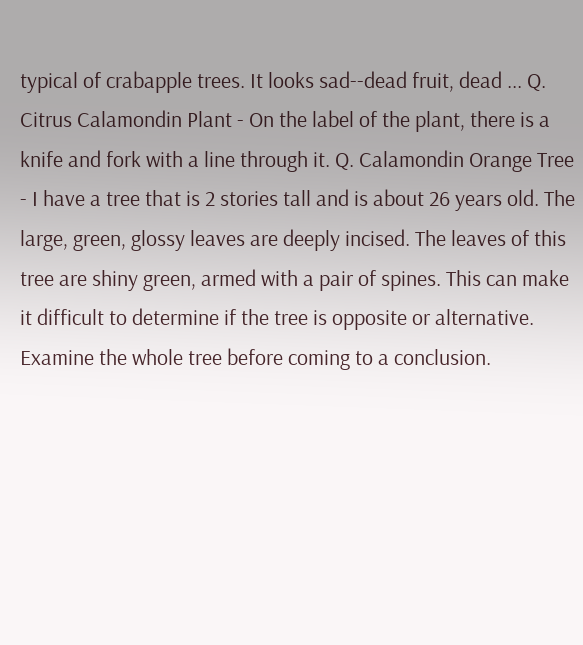typical of crabapple trees. It looks sad--dead fruit, dead ... Q. Citrus Calamondin Plant - On the label of the plant, there is a knife and fork with a line through it. Q. Calamondin Orange Tree - I have a tree that is 2 stories tall and is about 26 years old. The large, green, glossy leaves are deeply incised. The leaves of this tree are shiny green, armed with a pair of spines. This can make it difficult to determine if the tree is opposite or alternative. Examine the whole tree before coming to a conclusion.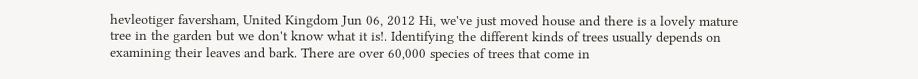hevleotiger faversham, United Kingdom Jun 06, 2012 Hi, we've just moved house and there is a lovely mature tree in the garden but we don't know what it is!. Identifying the different kinds of trees usually depends on examining their leaves and bark. There are over 60,000 species of trees that come in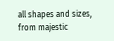all shapes and sizes, from majestic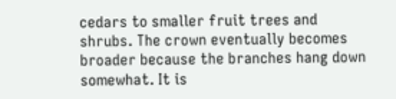cedars to smaller fruit trees and shrubs. The crown eventually becomes broader because the branches hang down somewhat. It is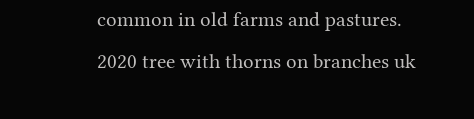common in old farms and pastures.
2020 tree with thorns on branches uk